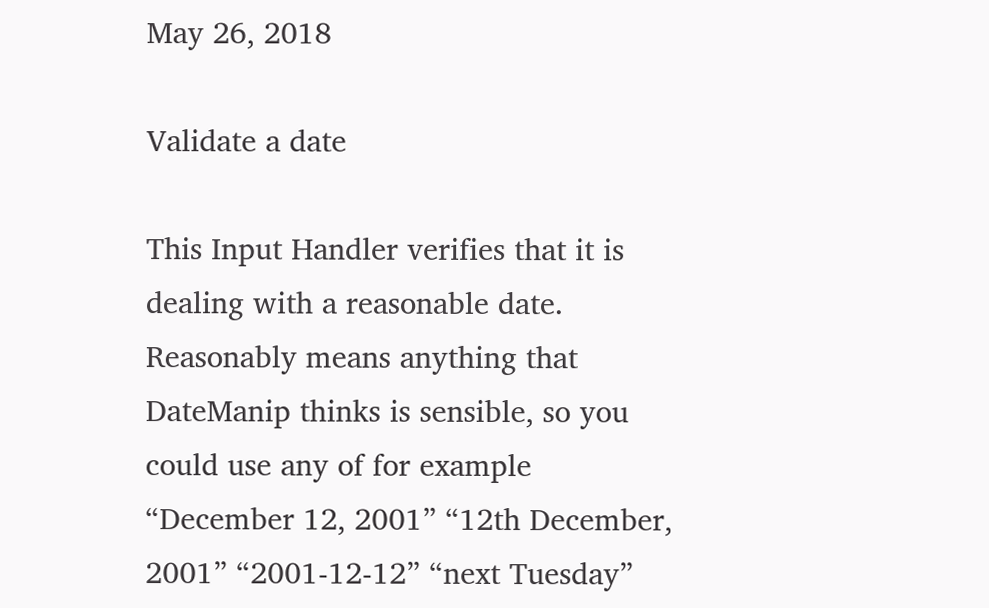May 26, 2018

Validate a date

This Input Handler verifies that it is dealing with a reasonable date. Reasonably means anything that DateManip thinks is sensible, so you could use any of for example “December 12, 2001” “12th December, 2001” “2001-12-12” “next Tuesday”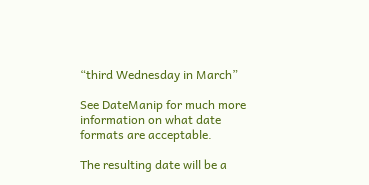“third Wednesday in March”

See DateManip for much more information on what date formats are acceptable.

The resulting date will be a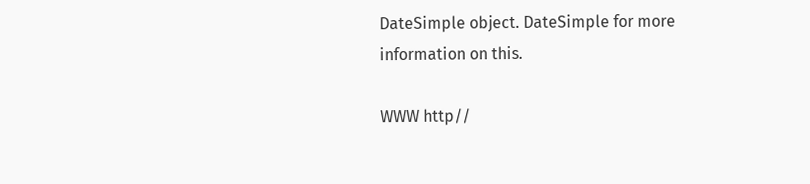DateSimple object. DateSimple for more information on this.

WWW http//